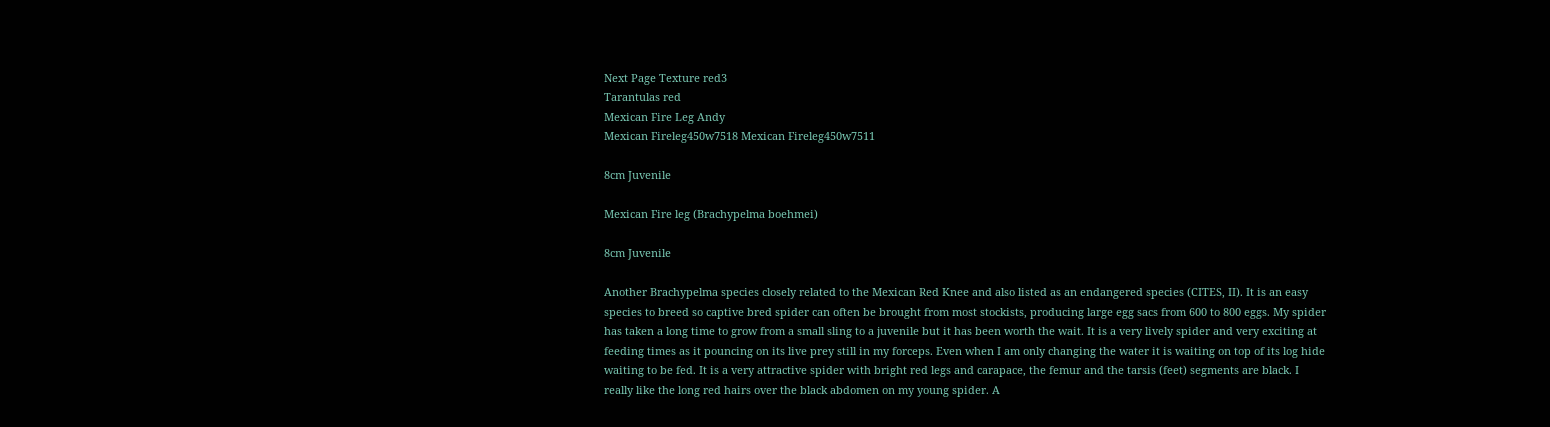Next Page Texture red3
Tarantulas red
Mexican Fire Leg Andy
Mexican Fireleg450w7518 Mexican Fireleg450w7511

8cm Juvenile

Mexican Fire leg (Brachypelma boehmei)

8cm Juvenile

Another Brachypelma species closely related to the Mexican Red Knee and also listed as an endangered species (CITES, II). It is an easy species to breed so captive bred spider can often be brought from most stockists, producing large egg sacs from 600 to 800 eggs. My spider has taken a long time to grow from a small sling to a juvenile but it has been worth the wait. It is a very lively spider and very exciting at feeding times as it pouncing on its live prey still in my forceps. Even when I am only changing the water it is waiting on top of its log hide waiting to be fed. It is a very attractive spider with bright red legs and carapace, the femur and the tarsis (feet) segments are black. I really like the long red hairs over the black abdomen on my young spider. A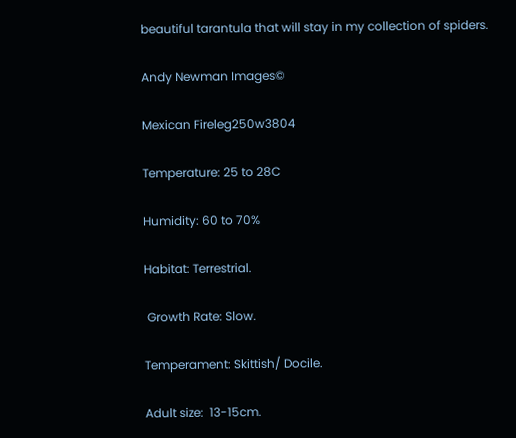beautiful tarantula that will stay in my collection of spiders.

Andy Newman Images©

Mexican Fireleg250w3804

Temperature: 25 to 28C

Humidity: 60 to 70%

Habitat: Terrestrial.

 Growth Rate: Slow.

Temperament: Skittish/ Docile.

Adult size:  13-15cm.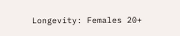Longevity: Females 20+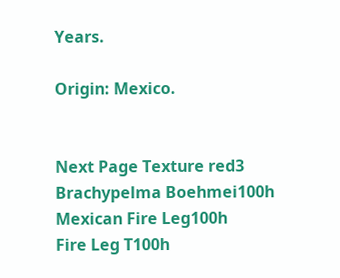Years.

Origin: Mexico.


Next Page Texture red3
Brachypelma Boehmei100h
Mexican Fire Leg100h
Fire Leg T100h